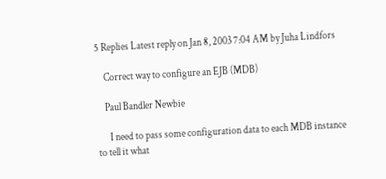5 Replies Latest reply on Jan 8, 2003 7:04 AM by Juha Lindfors

    Correct way to configure an EJB (MDB)

    Paul Bandler Newbie

      I need to pass some configuration data to each MDB instance to tell it what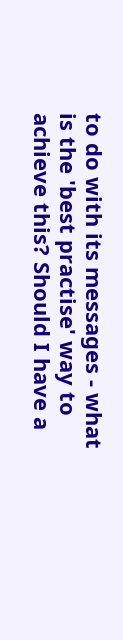to do with its messages - what is the 'best practise' way to achieve this? Should I have a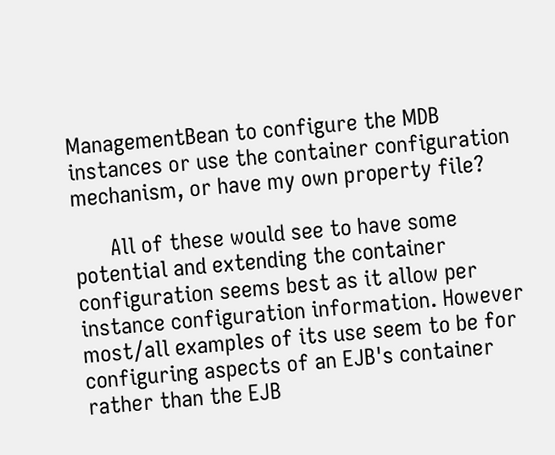ManagementBean to configure the MDB instances or use the container configuration mechanism, or have my own property file?

      All of these would see to have some potential and extending the container configuration seems best as it allow per instance configuration information. However most/all examples of its use seem to be for configuring aspects of an EJB's container rather than the EJB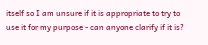itself so I am unsure if it is appropriate to try to use it for my purpose - can anyone clarify if it is?